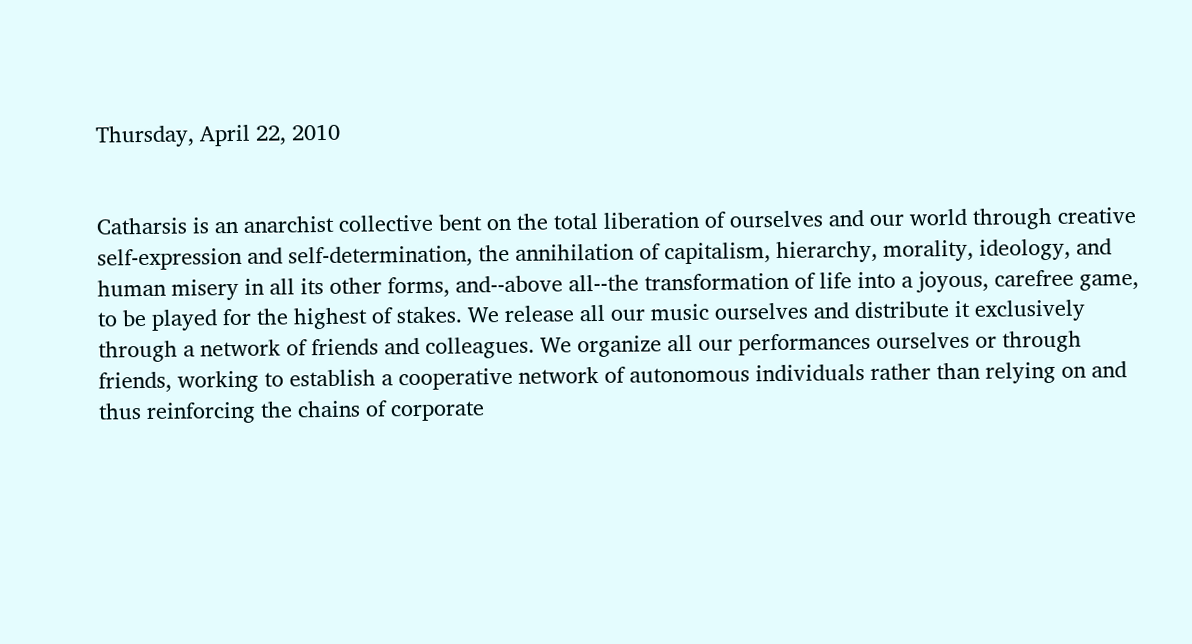Thursday, April 22, 2010


Catharsis is an anarchist collective bent on the total liberation of ourselves and our world through creative self-expression and self-determination, the annihilation of capitalism, hierarchy, morality, ideology, and human misery in all its other forms, and--above all--the transformation of life into a joyous, carefree game, to be played for the highest of stakes. We release all our music ourselves and distribute it exclusively through a network of friends and colleagues. We organize all our performances ourselves or through friends, working to establish a cooperative network of autonomous individuals rather than relying on and thus reinforcing the chains of corporate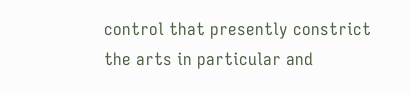control that presently constrict the arts in particular and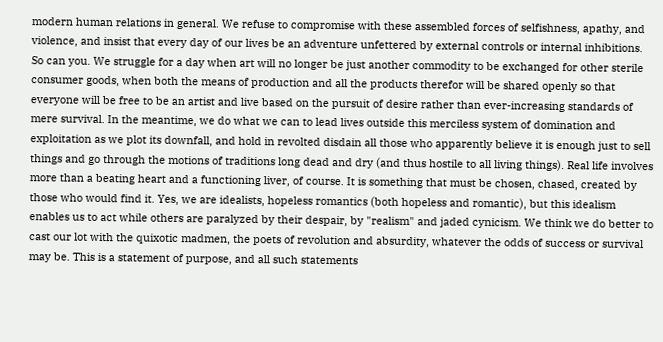modern human relations in general. We refuse to compromise with these assembled forces of selfishness, apathy, and violence, and insist that every day of our lives be an adventure unfettered by external controls or internal inhibitions. So can you. We struggle for a day when art will no longer be just another commodity to be exchanged for other sterile consumer goods, when both the means of production and all the products therefor will be shared openly so that everyone will be free to be an artist and live based on the pursuit of desire rather than ever-increasing standards of mere survival. In the meantime, we do what we can to lead lives outside this merciless system of domination and exploitation as we plot its downfall, and hold in revolted disdain all those who apparently believe it is enough just to sell things and go through the motions of traditions long dead and dry (and thus hostile to all living things). Real life involves more than a beating heart and a functioning liver, of course. It is something that must be chosen, chased, created by those who would find it. Yes, we are idealists, hopeless romantics (both hopeless and romantic), but this idealism enables us to act while others are paralyzed by their despair, by "realism" and jaded cynicism. We think we do better to cast our lot with the quixotic madmen, the poets of revolution and absurdity, whatever the odds of success or survival may be. This is a statement of purpose, and all such statements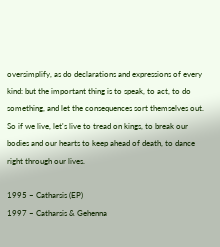oversimplify, as do declarations and expressions of every kind: but the important thing is to speak, to act, to do something, and let the consequences sort themselves out. So if we live, let's live to tread on kings, to break our bodies and our hearts to keep ahead of death, to dance right through our lives.

1995 – Catharsis (EP)
1997 – Catharsis & Gehenna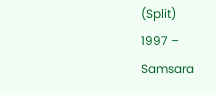(Split)
1997 – Samsara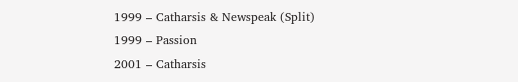1999 – Catharsis & Newspeak (Split)
1999 – Passion
2001 – Catharsis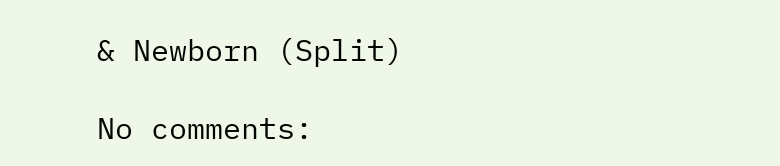& Newborn (Split)

No comments: